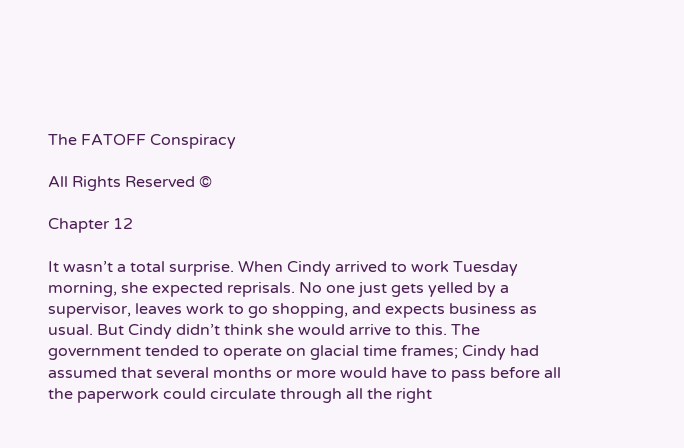The FATOFF Conspiracy

All Rights Reserved ©

Chapter 12

It wasn’t a total surprise. When Cindy arrived to work Tuesday morning, she expected reprisals. No one just gets yelled by a supervisor, leaves work to go shopping, and expects business as usual. But Cindy didn’t think she would arrive to this. The government tended to operate on glacial time frames; Cindy had assumed that several months or more would have to pass before all the paperwork could circulate through all the right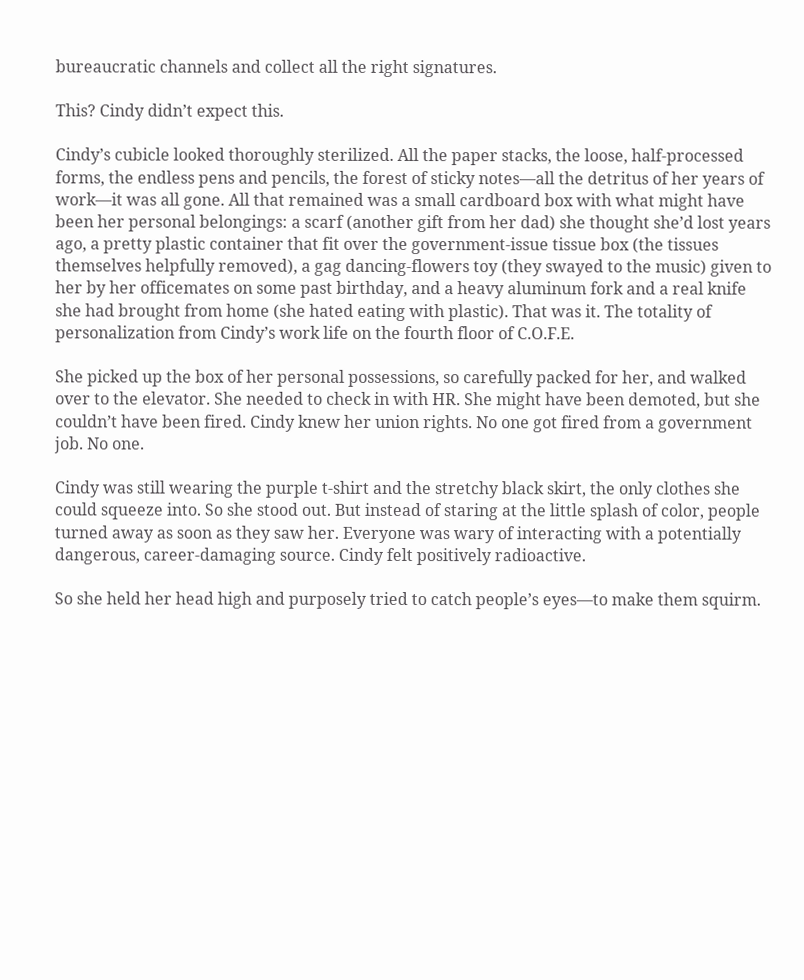bureaucratic channels and collect all the right signatures.

This? Cindy didn’t expect this.

Cindy’s cubicle looked thoroughly sterilized. All the paper stacks, the loose, half-processed forms, the endless pens and pencils, the forest of sticky notes—all the detritus of her years of work—it was all gone. All that remained was a small cardboard box with what might have been her personal belongings: a scarf (another gift from her dad) she thought she’d lost years ago, a pretty plastic container that fit over the government-issue tissue box (the tissues themselves helpfully removed), a gag dancing-flowers toy (they swayed to the music) given to her by her officemates on some past birthday, and a heavy aluminum fork and a real knife she had brought from home (she hated eating with plastic). That was it. The totality of personalization from Cindy’s work life on the fourth floor of C.O.F.E.

She picked up the box of her personal possessions, so carefully packed for her, and walked over to the elevator. She needed to check in with HR. She might have been demoted, but she couldn’t have been fired. Cindy knew her union rights. No one got fired from a government job. No one.

Cindy was still wearing the purple t-shirt and the stretchy black skirt, the only clothes she could squeeze into. So she stood out. But instead of staring at the little splash of color, people turned away as soon as they saw her. Everyone was wary of interacting with a potentially dangerous, career-damaging source. Cindy felt positively radioactive.

So she held her head high and purposely tried to catch people’s eyes—to make them squirm.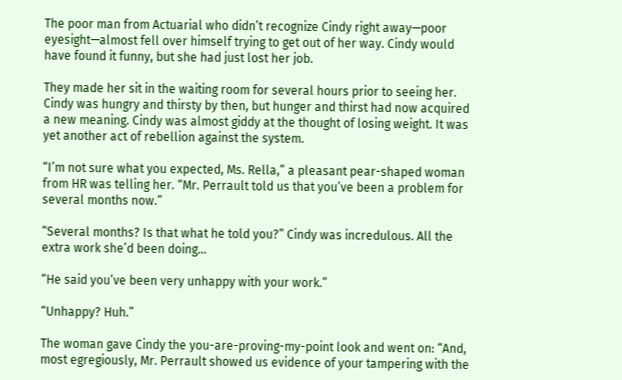The poor man from Actuarial who didn’t recognize Cindy right away—poor eyesight—almost fell over himself trying to get out of her way. Cindy would have found it funny, but she had just lost her job.

They made her sit in the waiting room for several hours prior to seeing her. Cindy was hungry and thirsty by then, but hunger and thirst had now acquired a new meaning. Cindy was almost giddy at the thought of losing weight. It was yet another act of rebellion against the system.

“I’m not sure what you expected, Ms. Rella,” a pleasant pear-shaped woman from HR was telling her. “Mr. Perrault told us that you’ve been a problem for several months now.”

“Several months? Is that what he told you?” Cindy was incredulous. All the extra work she’d been doing…

“He said you’ve been very unhappy with your work.”

“Unhappy? Huh.”

The woman gave Cindy the you-are-proving-my-point look and went on: “And, most egregiously, Mr. Perrault showed us evidence of your tampering with the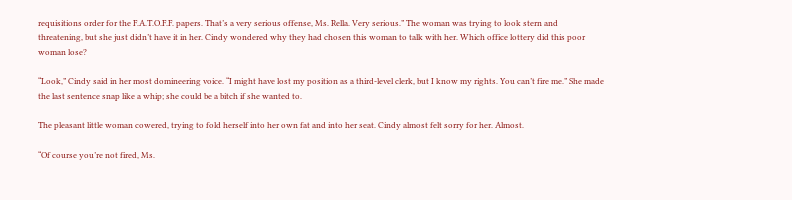requisitions order for the F.A.T.O.F.F. papers. That’s a very serious offense, Ms. Rella. Very serious.” The woman was trying to look stern and threatening, but she just didn’t have it in her. Cindy wondered why they had chosen this woman to talk with her. Which office lottery did this poor woman lose?

“Look,” Cindy said in her most domineering voice. “I might have lost my position as a third-level clerk, but I know my rights. You can’t fire me.” She made the last sentence snap like a whip; she could be a bitch if she wanted to.

The pleasant little woman cowered, trying to fold herself into her own fat and into her seat. Cindy almost felt sorry for her. Almost.

“Of course you’re not fired, Ms.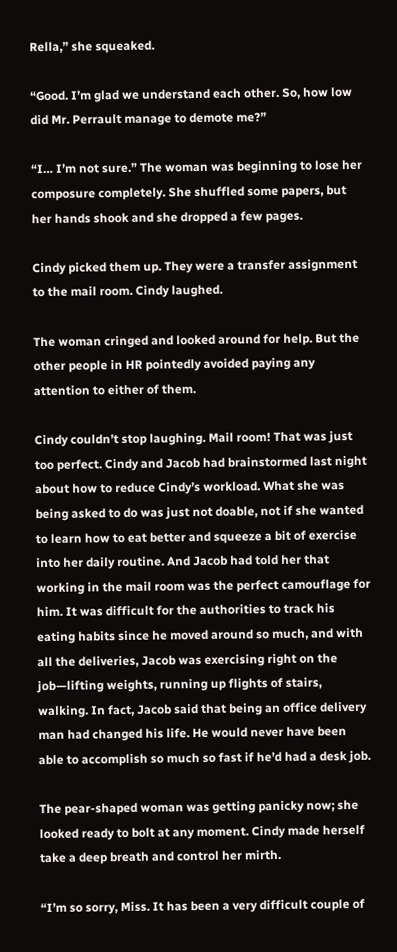Rella,” she squeaked.

“Good. I’m glad we understand each other. So, how low did Mr. Perrault manage to demote me?”

“I… I’m not sure.” The woman was beginning to lose her composure completely. She shuffled some papers, but her hands shook and she dropped a few pages.

Cindy picked them up. They were a transfer assignment to the mail room. Cindy laughed.

The woman cringed and looked around for help. But the other people in HR pointedly avoided paying any attention to either of them.

Cindy couldn’t stop laughing. Mail room! That was just too perfect. Cindy and Jacob had brainstormed last night about how to reduce Cindy’s workload. What she was being asked to do was just not doable, not if she wanted to learn how to eat better and squeeze a bit of exercise into her daily routine. And Jacob had told her that working in the mail room was the perfect camouflage for him. It was difficult for the authorities to track his eating habits since he moved around so much, and with all the deliveries, Jacob was exercising right on the job—lifting weights, running up flights of stairs, walking. In fact, Jacob said that being an office delivery man had changed his life. He would never have been able to accomplish so much so fast if he’d had a desk job.

The pear-shaped woman was getting panicky now; she looked ready to bolt at any moment. Cindy made herself take a deep breath and control her mirth.

“I’m so sorry, Miss. It has been a very difficult couple of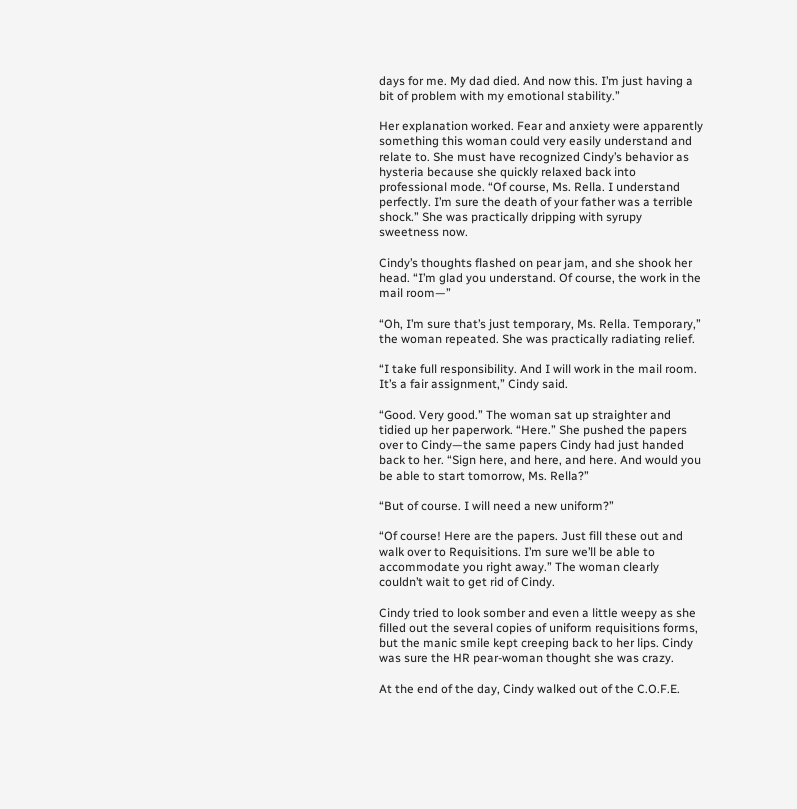days for me. My dad died. And now this. I’m just having a bit of problem with my emotional stability.”

Her explanation worked. Fear and anxiety were apparently something this woman could very easily understand and relate to. She must have recognized Cindy’s behavior as hysteria because she quickly relaxed back into professional mode. “Of course, Ms. Rella. I understand perfectly. I’m sure the death of your father was a terrible shock.” She was practically dripping with syrupy sweetness now.

Cindy’s thoughts flashed on pear jam, and she shook her head. “I’m glad you understand. Of course, the work in the mail room—”

“Oh, I’m sure that’s just temporary, Ms. Rella. Temporary,” the woman repeated. She was practically radiating relief.

“I take full responsibility. And I will work in the mail room. It’s a fair assignment,” Cindy said.

“Good. Very good.” The woman sat up straighter and tidied up her paperwork. “Here.” She pushed the papers over to Cindy—the same papers Cindy had just handed back to her. “Sign here, and here, and here. And would you be able to start tomorrow, Ms. Rella?”

“But of course. I will need a new uniform?”

“Of course! Here are the papers. Just fill these out and walk over to Requisitions. I’m sure we’ll be able to accommodate you right away.” The woman clearly couldn’t wait to get rid of Cindy.

Cindy tried to look somber and even a little weepy as she filled out the several copies of uniform requisitions forms, but the manic smile kept creeping back to her lips. Cindy was sure the HR pear-woman thought she was crazy.

At the end of the day, Cindy walked out of the C.O.F.E.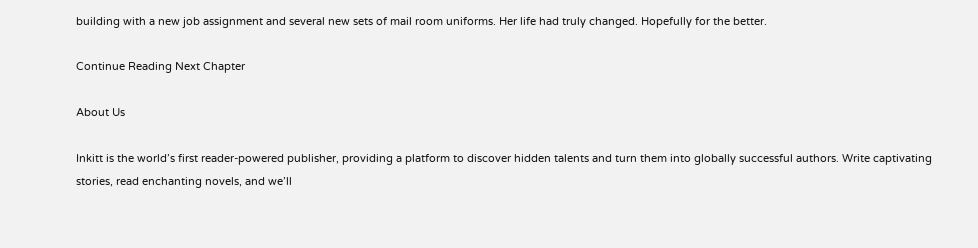building with a new job assignment and several new sets of mail room uniforms. Her life had truly changed. Hopefully for the better.

Continue Reading Next Chapter

About Us

Inkitt is the world’s first reader-powered publisher, providing a platform to discover hidden talents and turn them into globally successful authors. Write captivating stories, read enchanting novels, and we’ll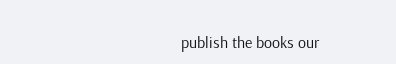publish the books our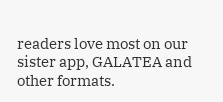readers love most on our sister app, GALATEA and other formats.